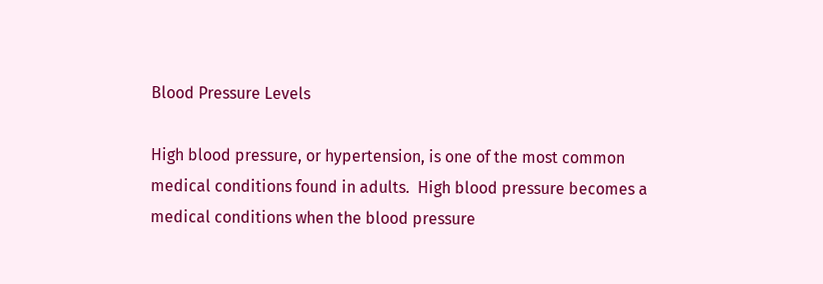Blood Pressure Levels

High blood pressure, or hypertension, is one of the most common medical conditions found in adults.  High blood pressure becomes a medical conditions when the blood pressure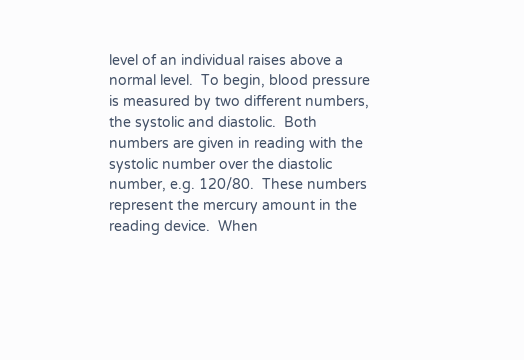level of an individual raises above a normal level.  To begin, blood pressure is measured by two different numbers, the systolic and diastolic.  Both numbers are given in reading with the systolic number over the diastolic number, e.g. 120/80.  These numbers represent the mercury amount in the reading device.  When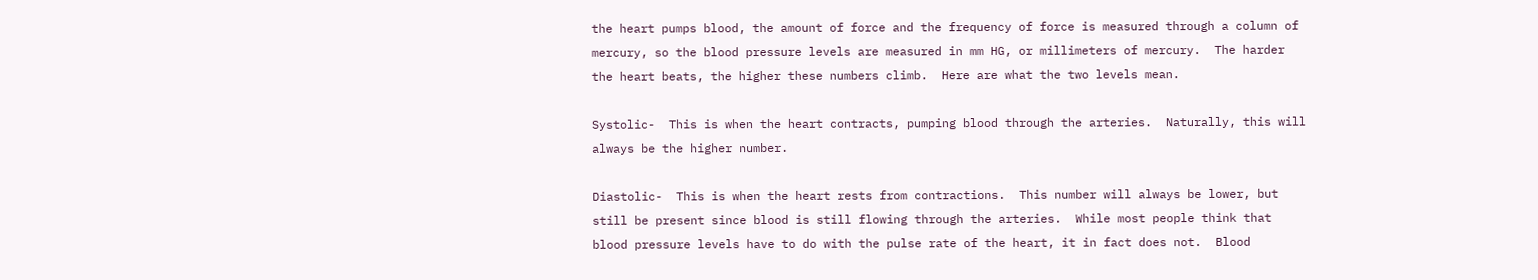the heart pumps blood, the amount of force and the frequency of force is measured through a column of mercury, so the blood pressure levels are measured in mm HG, or millimeters of mercury.  The harder the heart beats, the higher these numbers climb.  Here are what the two levels mean.

Systolic-  This is when the heart contracts, pumping blood through the arteries.  Naturally, this will always be the higher number.

Diastolic-  This is when the heart rests from contractions.  This number will always be lower, but still be present since blood is still flowing through the arteries.  While most people think that blood pressure levels have to do with the pulse rate of the heart, it in fact does not.  Blood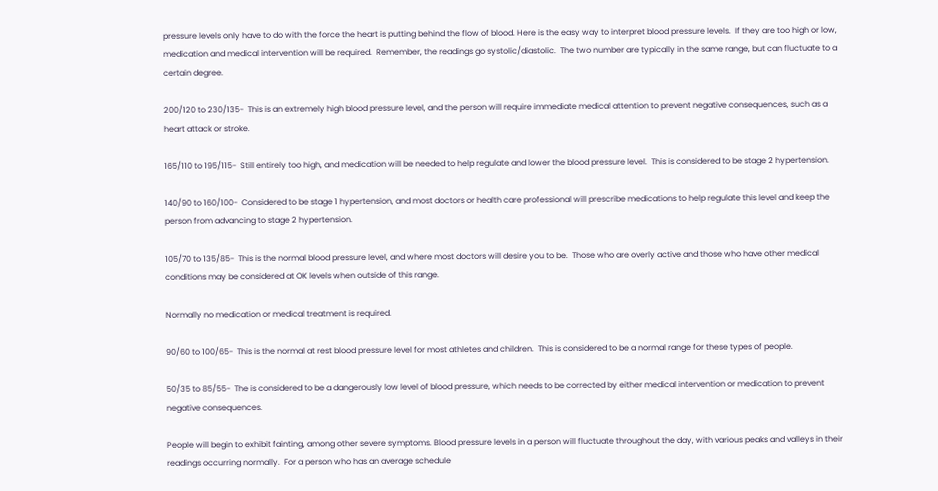pressure levels only have to do with the force the heart is putting behind the flow of blood. Here is the easy way to interpret blood pressure levels.  If they are too high or low, medication and medical intervention will be required.  Remember, the readings go systolic/diastolic.  The two number are typically in the same range, but can fluctuate to a certain degree.

200/120 to 230/135-  This is an extremely high blood pressure level, and the person will require immediate medical attention to prevent negative consequences, such as a heart attack or stroke.

165/110 to 195/115-  Still entirely too high, and medication will be needed to help regulate and lower the blood pressure level.  This is considered to be stage 2 hypertension.

140/90 to 160/100-  Considered to be stage 1 hypertension, and most doctors or health care professional will prescribe medications to help regulate this level and keep the person from advancing to stage 2 hypertension.

105/70 to 135/85-  This is the normal blood pressure level, and where most doctors will desire you to be.  Those who are overly active and those who have other medical conditions may be considered at OK levels when outside of this range.

Normally no medication or medical treatment is required.

90/60 to 100/65-  This is the normal at rest blood pressure level for most athletes and children.  This is considered to be a normal range for these types of people.

50/35 to 85/55-  The is considered to be a dangerously low level of blood pressure, which needs to be corrected by either medical intervention or medication to prevent negative consequences.

People will begin to exhibit fainting, among other severe symptoms. Blood pressure levels in a person will fluctuate throughout the day, with various peaks and valleys in their readings occurring normally.  For a person who has an average schedule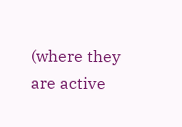(where they are active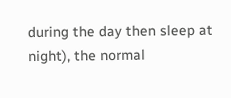during the day then sleep at night), the normal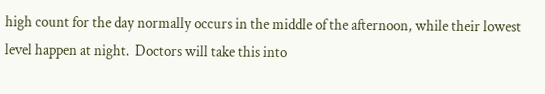high count for the day normally occurs in the middle of the afternoon, while their lowest level happen at night.  Doctors will take this into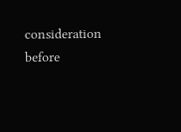consideration before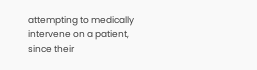attempting to medically intervene on a patient, since their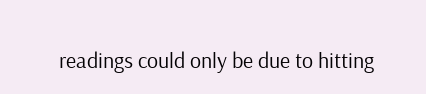readings could only be due to hitting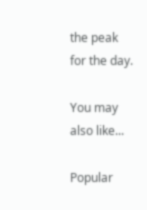the peak for the day.

You may also like...

Popular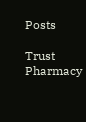Posts

Trust Pharmacy